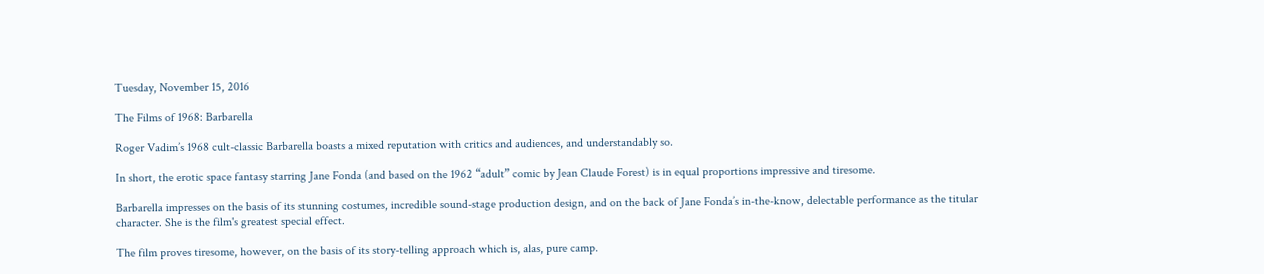Tuesday, November 15, 2016

The Films of 1968: Barbarella

Roger Vadim’s 1968 cult-classic Barbarella boasts a mixed reputation with critics and audiences, and understandably so.

In short, the erotic space fantasy starring Jane Fonda (and based on the 1962 “adult” comic by Jean Claude Forest) is in equal proportions impressive and tiresome.

Barbarella impresses on the basis of its stunning costumes, incredible sound-stage production design, and on the back of Jane Fonda’s in-the-know, delectable performance as the titular character. She is the film's greatest special effect.

The film proves tiresome, however, on the basis of its story-telling approach which is, alas, pure camp.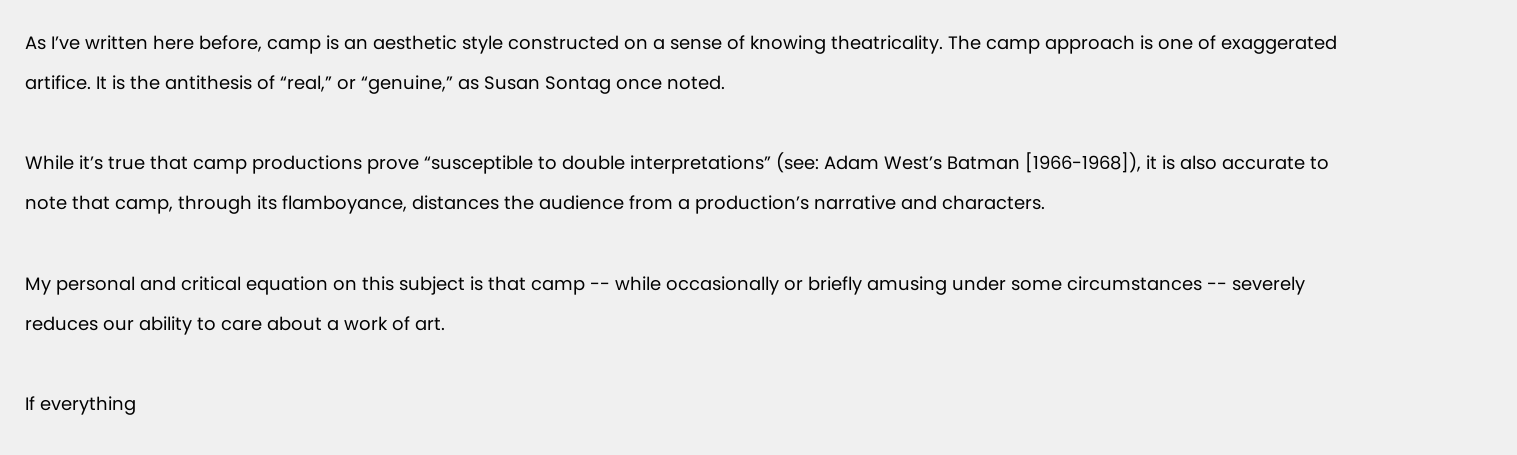As I’ve written here before, camp is an aesthetic style constructed on a sense of knowing theatricality. The camp approach is one of exaggerated artifice. It is the antithesis of “real,” or “genuine,” as Susan Sontag once noted.

While it’s true that camp productions prove “susceptible to double interpretations” (see: Adam West’s Batman [1966-1968]), it is also accurate to note that camp, through its flamboyance, distances the audience from a production’s narrative and characters.

My personal and critical equation on this subject is that camp -- while occasionally or briefly amusing under some circumstances -- severely reduces our ability to care about a work of art.

If everything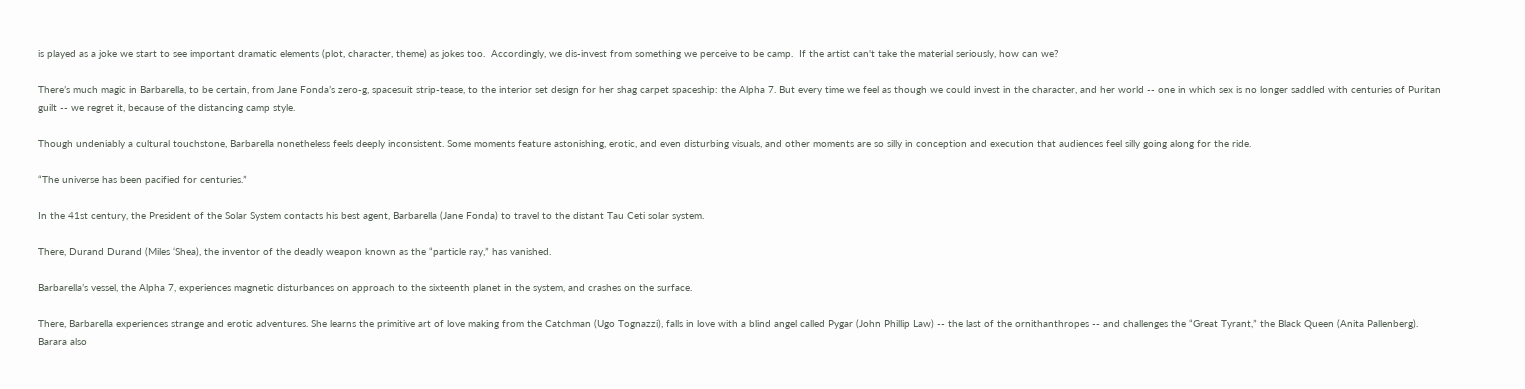is played as a joke we start to see important dramatic elements (plot, character, theme) as jokes too.  Accordingly, we dis-invest from something we perceive to be camp.  If the artist can't take the material seriously, how can we?

There’s much magic in Barbarella, to be certain, from Jane Fonda’s zero-g, spacesuit strip-tease, to the interior set design for her shag carpet spaceship: the Alpha 7. But every time we feel as though we could invest in the character, and her world -- one in which sex is no longer saddled with centuries of Puritan guilt -- we regret it, because of the distancing camp style.

Though undeniably a cultural touchstone, Barbarella nonetheless feels deeply inconsistent. Some moments feature astonishing, erotic, and even disturbing visuals, and other moments are so silly in conception and execution that audiences feel silly going along for the ride.

“The universe has been pacified for centuries.”

In the 41st century, the President of the Solar System contacts his best agent, Barbarella (Jane Fonda) to travel to the distant Tau Ceti solar system.

There, Durand Durand (Miles ‘Shea), the inventor of the deadly weapon known as the “particle ray,” has vanished.

Barbarella’s vessel, the Alpha 7, experiences magnetic disturbances on approach to the sixteenth planet in the system, and crashes on the surface.

There, Barbarella experiences strange and erotic adventures. She learns the primitive art of love making from the Catchman (Ugo Tognazzi), falls in love with a blind angel called Pygar (John Phillip Law) -- the last of the ornithanthropes -- and challenges the “Great Tyrant,” the Black Queen (Anita Pallenberg).
Barara also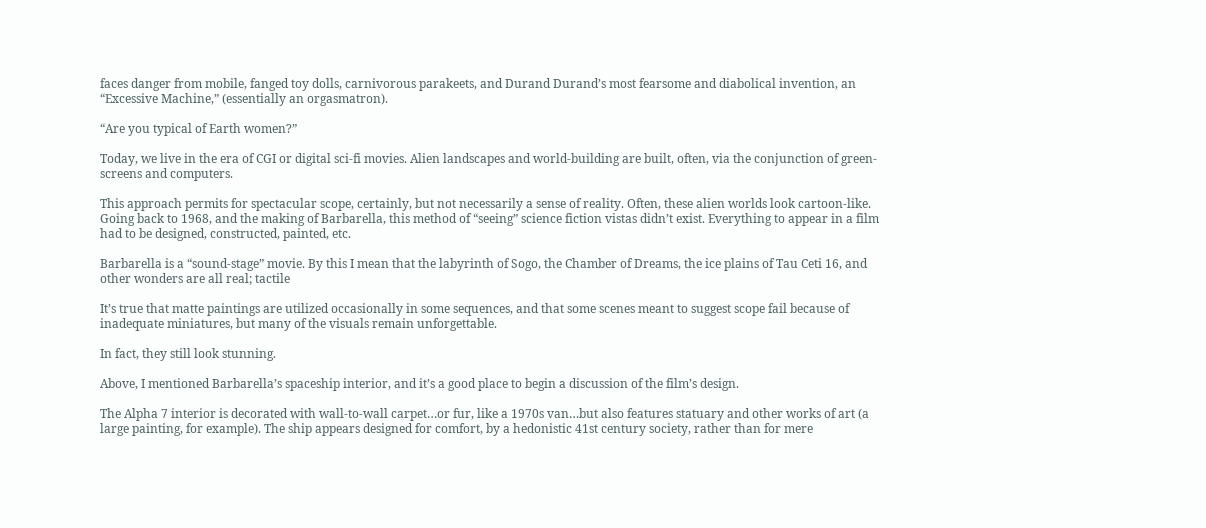faces danger from mobile, fanged toy dolls, carnivorous parakeets, and Durand Durand’s most fearsome and diabolical invention, an “Excessive Machine,” (essentially an orgasmatron).

“Are you typical of Earth women?”

Today, we live in the era of CGI or digital sci-fi movies. Alien landscapes and world-building are built, often, via the conjunction of green-screens and computers.

This approach permits for spectacular scope, certainly, but not necessarily a sense of reality. Often, these alien worlds look cartoon-like. Going back to 1968, and the making of Barbarella, this method of “seeing” science fiction vistas didn’t exist. Everything to appear in a film had to be designed, constructed, painted, etc.

Barbarella is a “sound-stage” movie. By this I mean that the labyrinth of Sogo, the Chamber of Dreams, the ice plains of Tau Ceti 16, and other wonders are all real; tactile

It’s true that matte paintings are utilized occasionally in some sequences, and that some scenes meant to suggest scope fail because of inadequate miniatures, but many of the visuals remain unforgettable.

In fact, they still look stunning.

Above, I mentioned Barbarella’s spaceship interior, and it’s a good place to begin a discussion of the film’s design.

The Alpha 7 interior is decorated with wall-to-wall carpet…or fur, like a 1970s van…but also features statuary and other works of art (a large painting, for example). The ship appears designed for comfort, by a hedonistic 41st century society, rather than for mere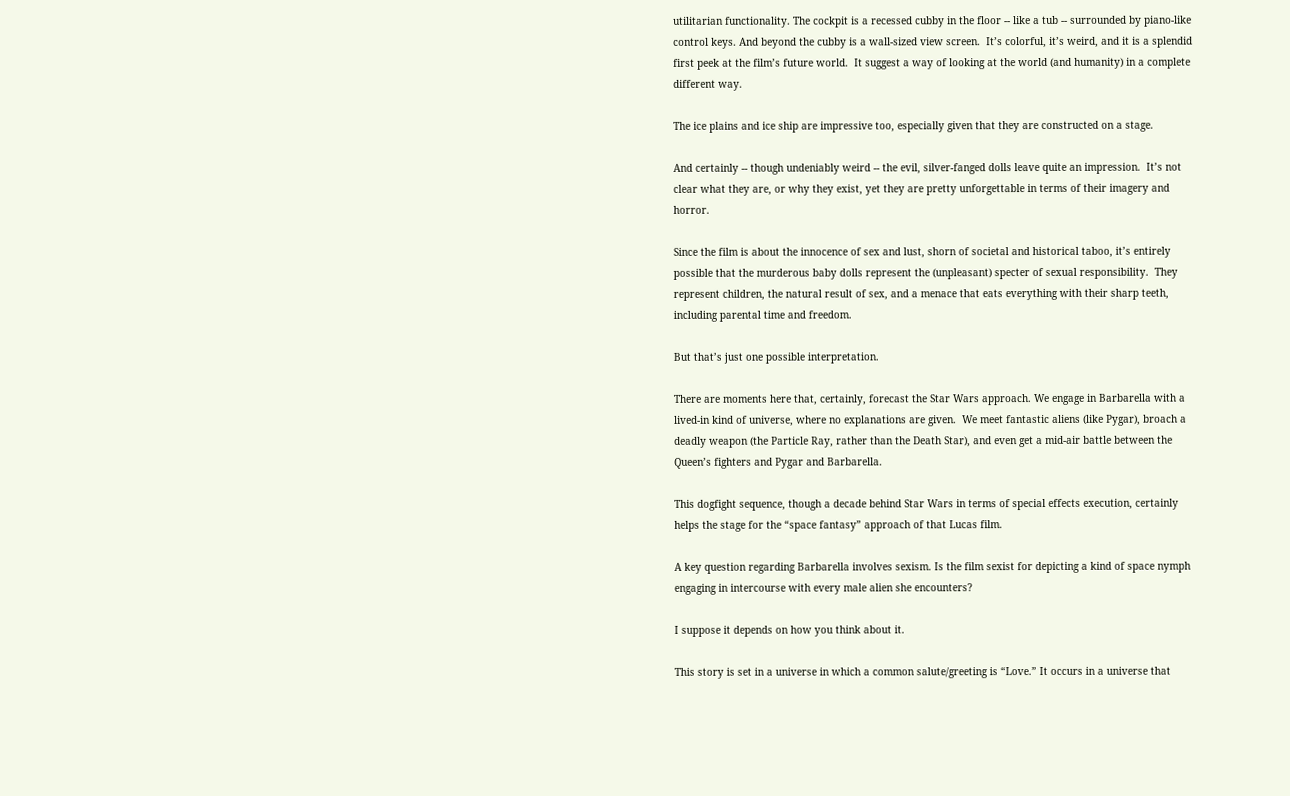utilitarian functionality. The cockpit is a recessed cubby in the floor -- like a tub -- surrounded by piano-like control keys. And beyond the cubby is a wall-sized view screen.  It’s colorful, it’s weird, and it is a splendid first peek at the film’s future world.  It suggest a way of looking at the world (and humanity) in a complete different way.

The ice plains and ice ship are impressive too, especially given that they are constructed on a stage.

And certainly -- though undeniably weird -- the evil, silver-fanged dolls leave quite an impression.  It’s not clear what they are, or why they exist, yet they are pretty unforgettable in terms of their imagery and horror.

Since the film is about the innocence of sex and lust, shorn of societal and historical taboo, it’s entirely possible that the murderous baby dolls represent the (unpleasant) specter of sexual responsibility.  They represent children, the natural result of sex, and a menace that eats everything with their sharp teeth, including parental time and freedom.

But that’s just one possible interpretation.

There are moments here that, certainly, forecast the Star Wars approach. We engage in Barbarella with a lived-in kind of universe, where no explanations are given.  We meet fantastic aliens (like Pygar), broach a deadly weapon (the Particle Ray, rather than the Death Star), and even get a mid-air battle between the Queen’s fighters and Pygar and Barbarella.

This dogfight sequence, though a decade behind Star Wars in terms of special effects execution, certainly helps the stage for the “space fantasy” approach of that Lucas film.

A key question regarding Barbarella involves sexism. Is the film sexist for depicting a kind of space nymph engaging in intercourse with every male alien she encounters?

I suppose it depends on how you think about it.

This story is set in a universe in which a common salute/greeting is “Love.” It occurs in a universe that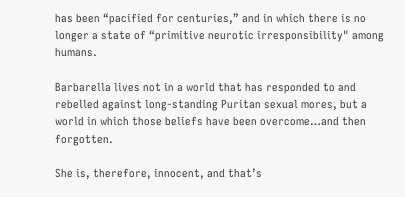has been “pacified for centuries,” and in which there is no longer a state of “primitive neurotic irresponsibility" among humans.

Barbarella lives not in a world that has responded to and rebelled against long-standing Puritan sexual mores, but a world in which those beliefs have been overcome…and then forgotten.

She is, therefore, innocent, and that’s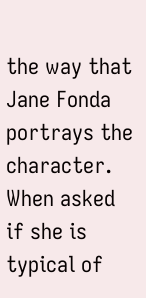the way that Jane Fonda portrays the character.  When asked if she is typical of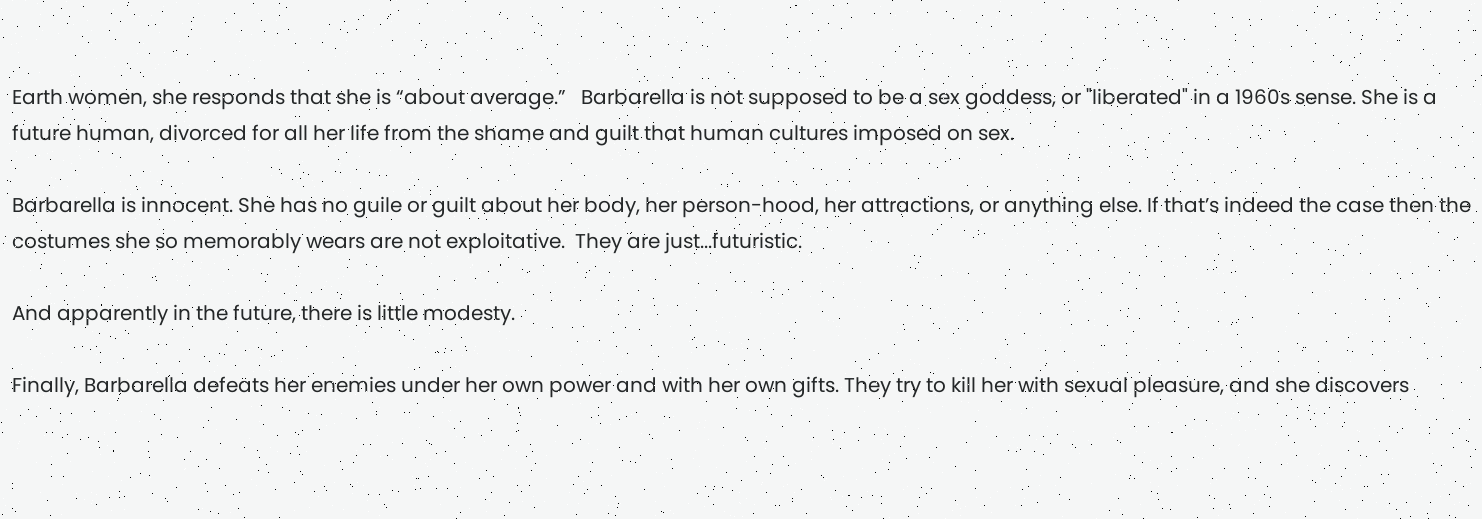Earth women, she responds that she is “about average.”   Barbarella is not supposed to be a sex goddess, or "liberated" in a 1960s sense. She is a future human, divorced for all her life from the shame and guilt that human cultures imposed on sex.

Barbarella is innocent. She has no guile or guilt about her body, her person-hood, her attractions, or anything else. If that’s indeed the case then the costumes she so memorably wears are not exploitative.  They are just...futuristic.

And apparently in the future, there is little modesty.

Finally, Barbarella defeats her enemies under her own power and with her own gifts. They try to kill her with sexual pleasure, and she discovers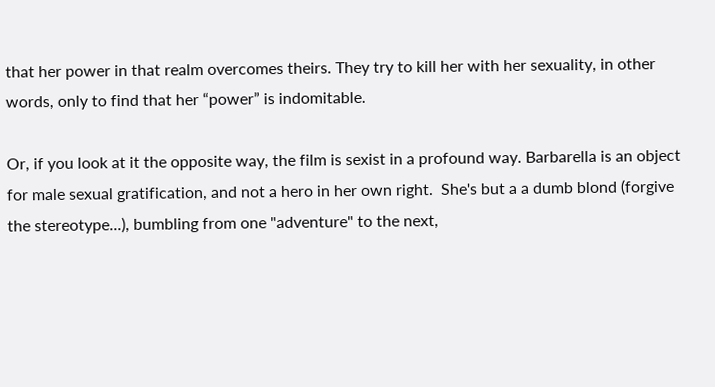that her power in that realm overcomes theirs. They try to kill her with her sexuality, in other words, only to find that her “power” is indomitable.

Or, if you look at it the opposite way, the film is sexist in a profound way. Barbarella is an object for male sexual gratification, and not a hero in her own right.  She's but a a dumb blond (forgive the stereotype...), bumbling from one "adventure" to the next,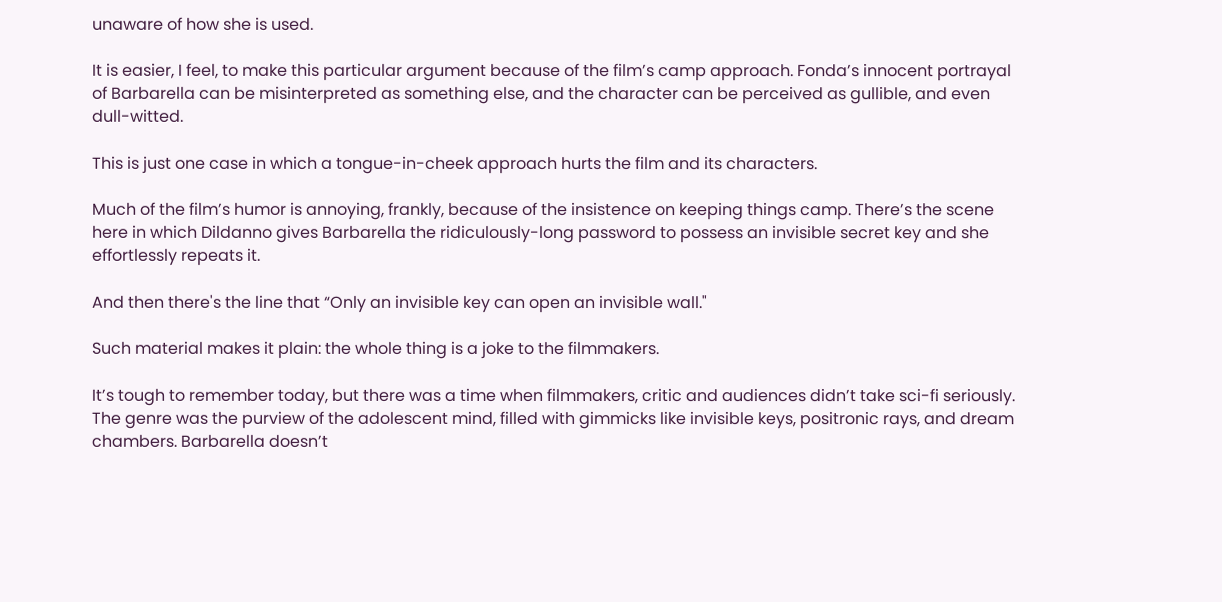unaware of how she is used.

It is easier, I feel, to make this particular argument because of the film’s camp approach. Fonda’s innocent portrayal of Barbarella can be misinterpreted as something else, and the character can be perceived as gullible, and even dull-witted.

This is just one case in which a tongue-in-cheek approach hurts the film and its characters.

Much of the film’s humor is annoying, frankly, because of the insistence on keeping things camp. There’s the scene here in which Dildanno gives Barbarella the ridiculously-long password to possess an invisible secret key and she effortlessly repeats it.

And then there's the line that “Only an invisible key can open an invisible wall."

Such material makes it plain: the whole thing is a joke to the filmmakers.

It’s tough to remember today, but there was a time when filmmakers, critic and audiences didn’t take sci-fi seriously.  The genre was the purview of the adolescent mind, filled with gimmicks like invisible keys, positronic rays, and dream chambers. Barbarella doesn’t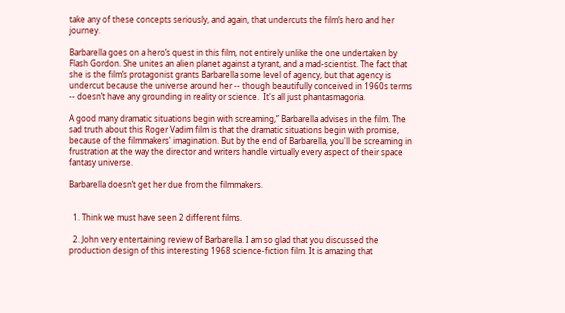take any of these concepts seriously, and again, that undercuts the film’s hero and her journey.

Barbarella goes on a hero’s quest in this film, not entirely unlike the one undertaken by Flash Gordon. She unites an alien planet against a tyrant, and a mad-scientist. The fact that she is the film’s protagonist grants Barbarella some level of agency, but that agency is undercut because the universe around her -- though beautifully conceived in 1960s terms -- doesn’t have any grounding in reality or science.  It's all just phantasmagoria.

A good many dramatic situations begin with screaming,” Barbarella advises in the film. The sad truth about this Roger Vadim film is that the dramatic situations begin with promise, because of the filmmakers' imagination. But by the end of Barbarella, you'll be screaming in frustration at the way the director and writers handle virtually every aspect of their space fantasy universe.

Barbarella doesn’t get her due from the filmmakers.


  1. Think we must have seen 2 different films.

  2. John very entertaining review of Barbarella. I am so glad that you discussed the production design of this interesting 1968 science-fiction film. It is amazing that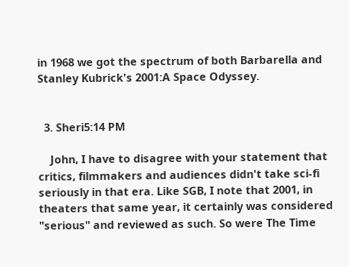in 1968 we got the spectrum of both Barbarella and Stanley Kubrick's 2001:A Space Odyssey.


  3. Sheri5:14 PM

    John, I have to disagree with your statement that critics, filmmakers and audiences didn't take sci-fi seriously in that era. Like SGB, I note that 2001, in theaters that same year, it certainly was considered "serious" and reviewed as such. So were The Time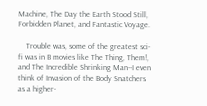Machine, The Day the Earth Stood Still, Forbidden Planet, and Fantastic Voyage.

    Trouble was, some of the greatest sci-fi was in B movies like The Thing, Them!, and The Incredible Shrinking Man--I even think of Invasion of the Body Snatchers as a higher-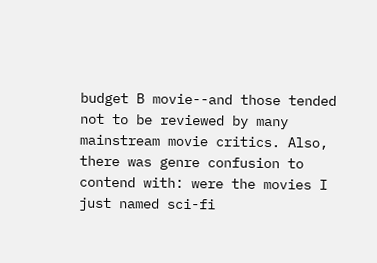budget B movie--and those tended not to be reviewed by many mainstream movie critics. Also, there was genre confusion to contend with: were the movies I just named sci-fi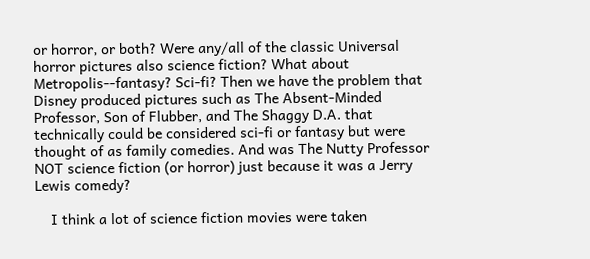or horror, or both? Were any/all of the classic Universal horror pictures also science fiction? What about Metropolis--fantasy? Sci-fi? Then we have the problem that Disney produced pictures such as The Absent-Minded Professor, Son of Flubber, and The Shaggy D.A. that technically could be considered sci-fi or fantasy but were thought of as family comedies. And was The Nutty Professor NOT science fiction (or horror) just because it was a Jerry Lewis comedy?

    I think a lot of science fiction movies were taken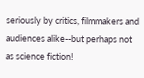seriously by critics, filmmakers and audiences alike--but perhaps not as science fiction!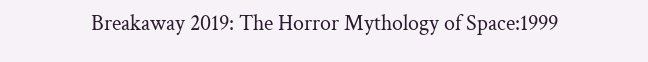Breakaway 2019: The Horror Mythology of Space:1999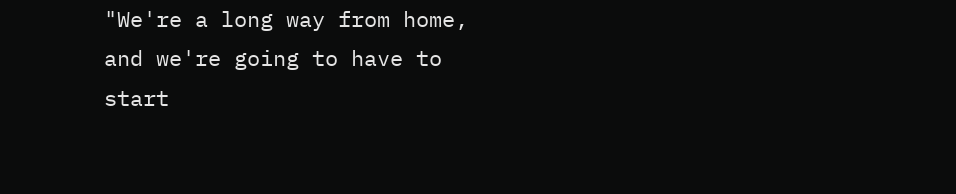"We're a long way from home, and we're going to have to start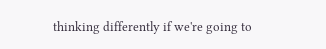thinking differently if we're going to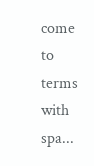come to terms with spa...